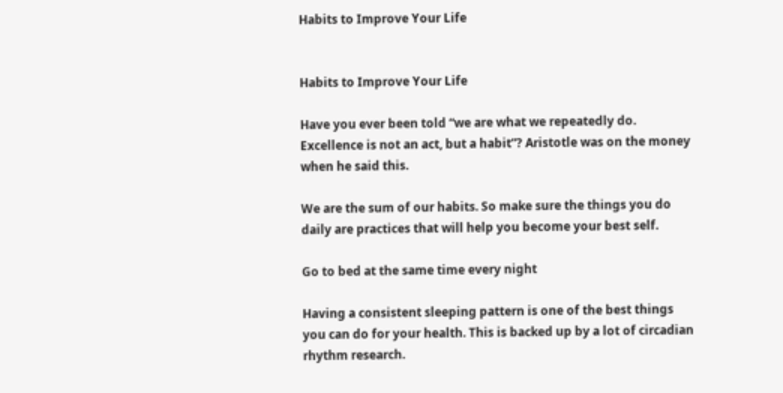Habits to Improve Your Life


Habits to Improve Your Life

Have you ever been told “we are what we repeatedly do. Excellence is not an act, but a habit”? Aristotle was on the money when he said this.

We are the sum of our habits. So make sure the things you do daily are practices that will help you become your best self.

Go to bed at the same time every night

Having a consistent sleeping pattern is one of the best things you can do for your health. This is backed up by a lot of circadian rhythm research.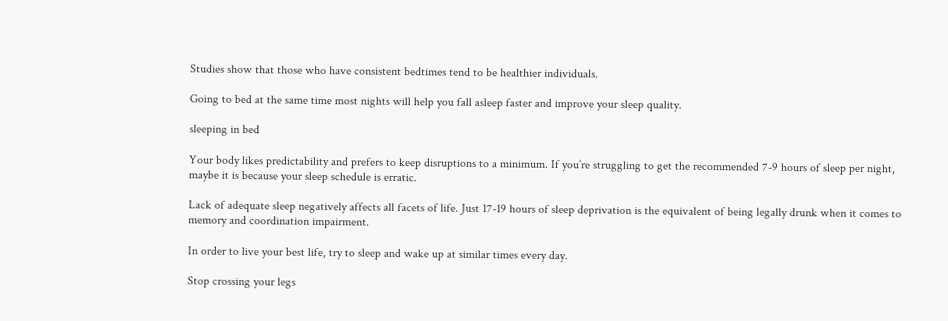Studies show that those who have consistent bedtimes tend to be healthier individuals.

Going to bed at the same time most nights will help you fall asleep faster and improve your sleep quality.

sleeping in bed

Your body likes predictability and prefers to keep disruptions to a minimum. If you’re struggling to get the recommended 7-9 hours of sleep per night, maybe it is because your sleep schedule is erratic.

Lack of adequate sleep negatively affects all facets of life. Just 17-19 hours of sleep deprivation is the equivalent of being legally drunk when it comes to memory and coordination impairment.

In order to live your best life, try to sleep and wake up at similar times every day.

Stop crossing your legs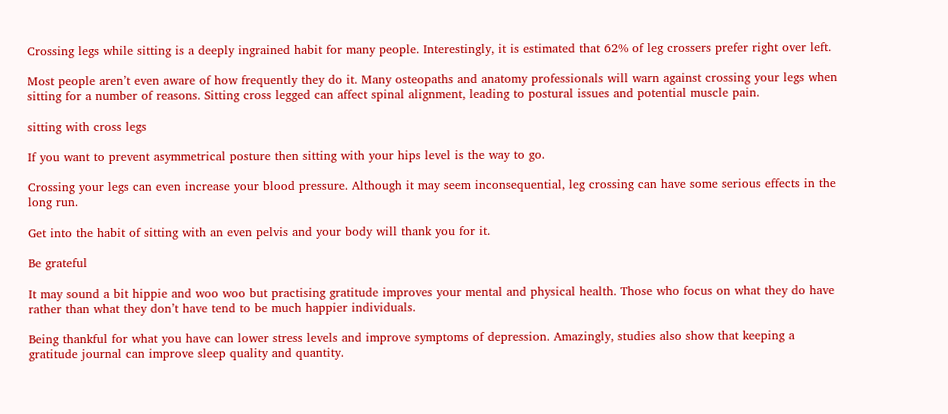Crossing legs while sitting is a deeply ingrained habit for many people. Interestingly, it is estimated that 62% of leg crossers prefer right over left.

Most people aren’t even aware of how frequently they do it. Many osteopaths and anatomy professionals will warn against crossing your legs when sitting for a number of reasons. Sitting cross legged can affect spinal alignment, leading to postural issues and potential muscle pain.

sitting with cross legs

If you want to prevent asymmetrical posture then sitting with your hips level is the way to go.

Crossing your legs can even increase your blood pressure. Although it may seem inconsequential, leg crossing can have some serious effects in the long run.

Get into the habit of sitting with an even pelvis and your body will thank you for it.

Be grateful

It may sound a bit hippie and woo woo but practising gratitude improves your mental and physical health. Those who focus on what they do have rather than what they don’t have tend to be much happier individuals.

Being thankful for what you have can lower stress levels and improve symptoms of depression. Amazingly, studies also show that keeping a gratitude journal can improve sleep quality and quantity.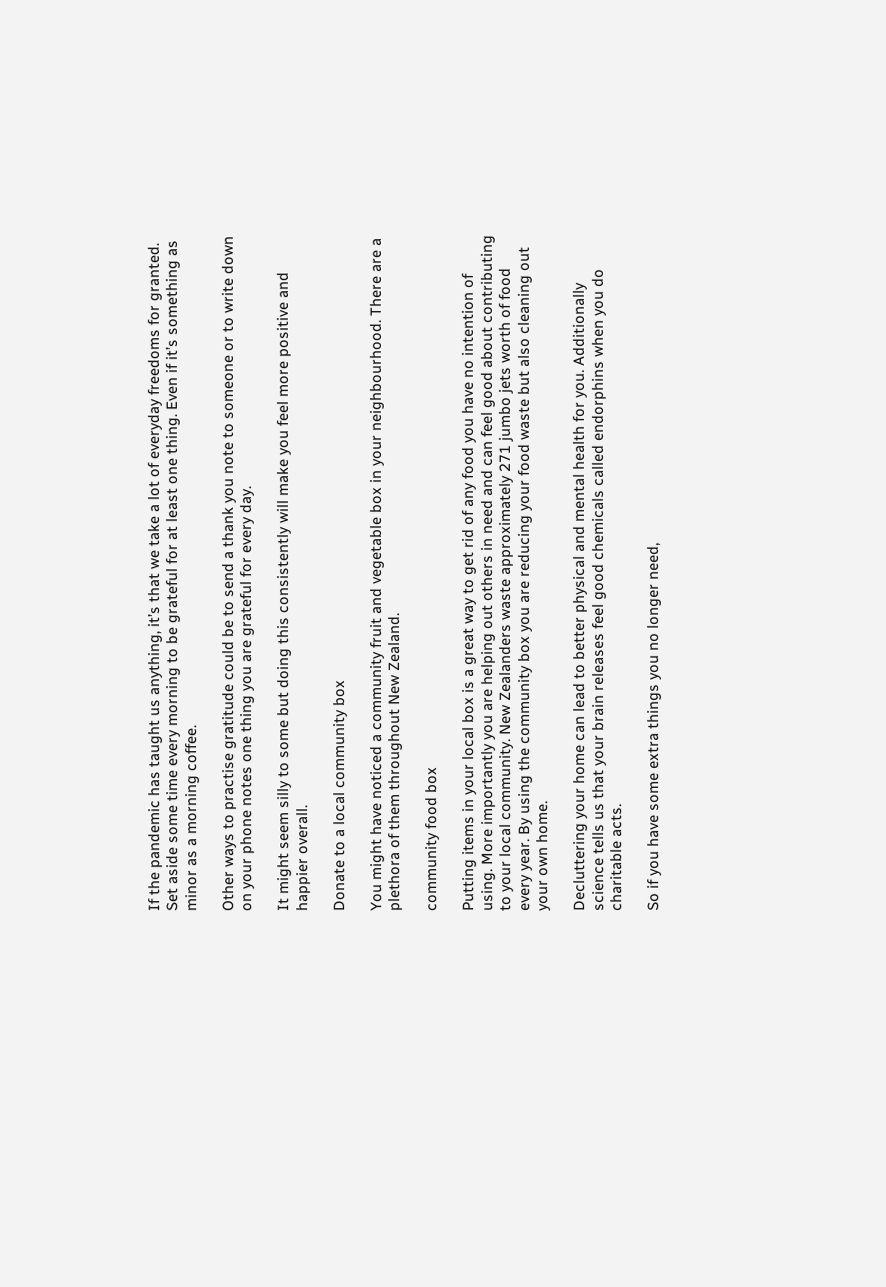If the pandemic has taught us anything, it’s that we take a lot of everyday freedoms for granted. Set aside some time every morning to be grateful for at least one thing. Even if it’s something as minor as a morning coffee.

Other ways to practise gratitude could be to send a thank you note to someone or to write down on your phone notes one thing you are grateful for every day.

It might seem silly to some but doing this consistently will make you feel more positive and happier overall.

Donate to a local community box

You might have noticed a community fruit and vegetable box in your neighbourhood. There are a plethora of them throughout New Zealand.

community food box

Putting items in your local box is a great way to get rid of any food you have no intention of using. More importantly you are helping out others in need and can feel good about contributing to your local community. New Zealanders waste approximately 271 jumbo jets worth of food every year. By using the community box you are reducing your food waste but also cleaning out your own home.

Decluttering your home can lead to better physical and mental health for you. Additionally science tells us that your brain releases feel good chemicals called endorphins when you do charitable acts.

So if you have some extra things you no longer need,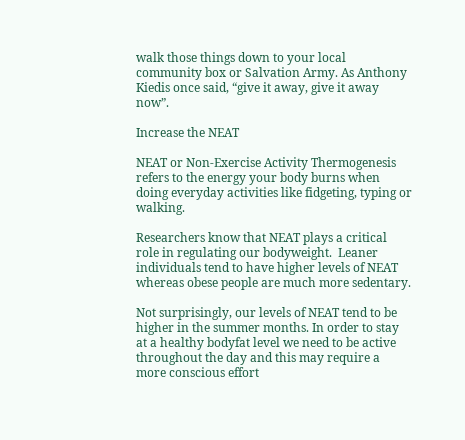walk those things down to your local community box or Salvation Army. As Anthony Kiedis once said, “give it away, give it away now”.

Increase the NEAT

NEAT or Non-Exercise Activity Thermogenesis refers to the energy your body burns when doing everyday activities like fidgeting, typing or walking.

Researchers know that NEAT plays a critical role in regulating our bodyweight.  Leaner individuals tend to have higher levels of NEAT whereas obese people are much more sedentary.

Not surprisingly, our levels of NEAT tend to be higher in the summer months. In order to stay at a healthy bodyfat level we need to be active throughout the day and this may require a more conscious effort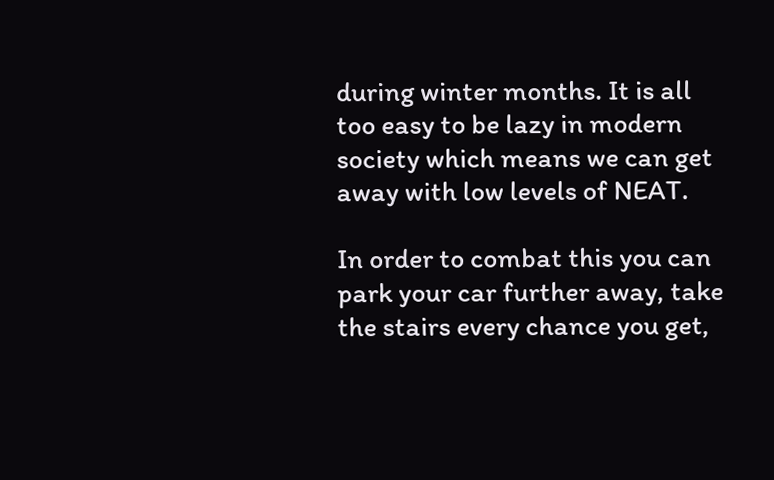during winter months. It is all too easy to be lazy in modern society which means we can get away with low levels of NEAT.

In order to combat this you can park your car further away, take the stairs every chance you get,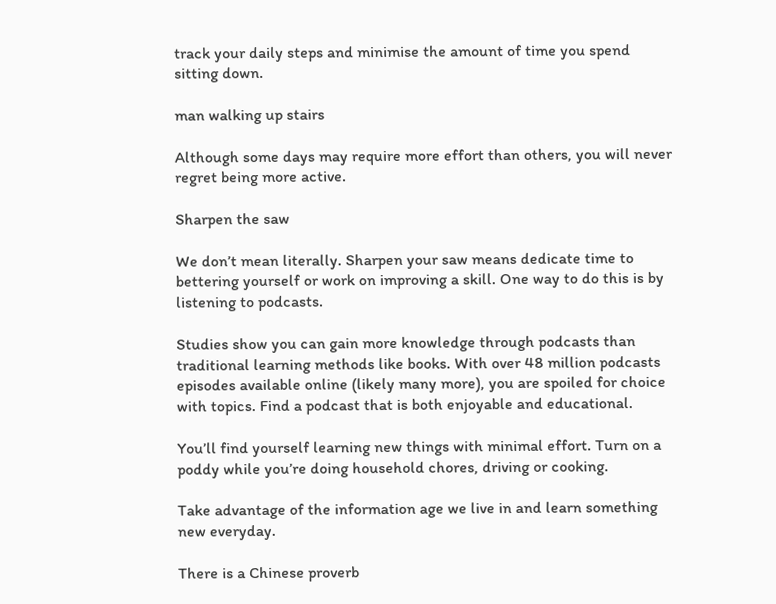track your daily steps and minimise the amount of time you spend sitting down.

man walking up stairs

Although some days may require more effort than others, you will never regret being more active.

Sharpen the saw

We don’t mean literally. Sharpen your saw means dedicate time to bettering yourself or work on improving a skill. One way to do this is by listening to podcasts.

Studies show you can gain more knowledge through podcasts than traditional learning methods like books. With over 48 million podcasts episodes available online (likely many more), you are spoiled for choice with topics. Find a podcast that is both enjoyable and educational.

You’ll find yourself learning new things with minimal effort. Turn on a poddy while you’re doing household chores, driving or cooking.

Take advantage of the information age we live in and learn something new everyday.

There is a Chinese proverb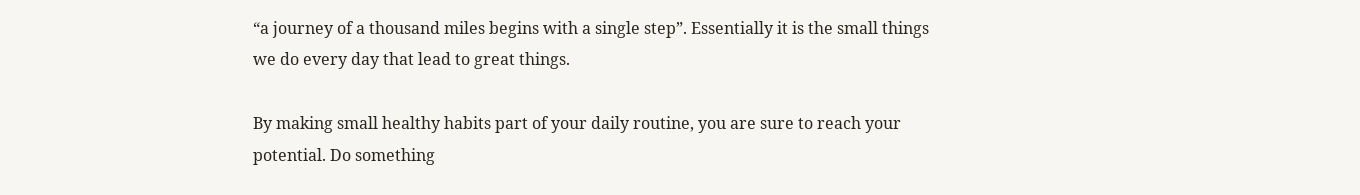“a journey of a thousand miles begins with a single step”. Essentially it is the small things we do every day that lead to great things.

By making small healthy habits part of your daily routine, you are sure to reach your potential. Do something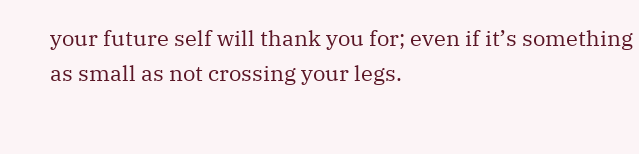your future self will thank you for; even if it’s something as small as not crossing your legs.